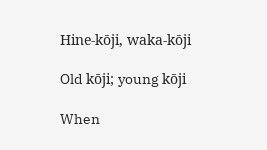Hine-kōji, waka-kōji

Old kōji; young kōji

When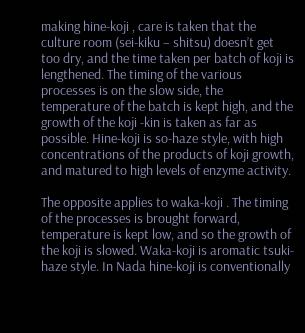making hine-koji , care is taken that the culture room (sei-kiku – shitsu) doesn’t get too dry, and the time taken per batch of koji is lengthened. The timing of the various processes is on the slow side, the temperature of the batch is kept high, and the growth of the koji -kin is taken as far as possible. Hine-koji is so-haze style, with high concentrations of the products of koji growth, and matured to high levels of enzyme activity.

The opposite applies to waka-koji . The timing of the processes is brought forward, temperature is kept low, and so the growth of the koji is slowed. Waka-koji is aromatic tsuki-haze style. In Nada hine-koji is conventionally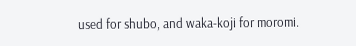used for shubo, and waka-koji for moromi.